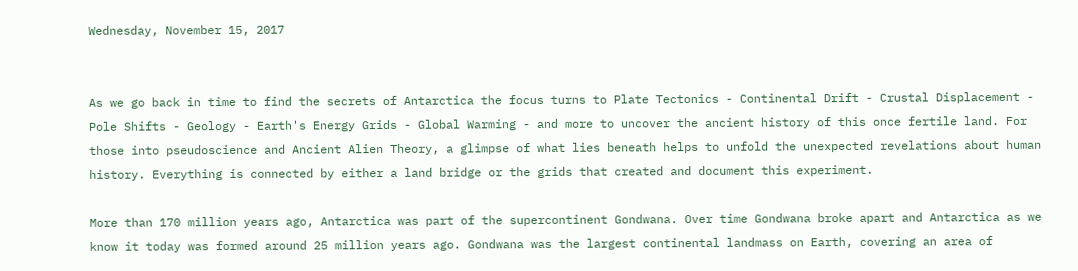Wednesday, November 15, 2017


As we go back in time to find the secrets of Antarctica the focus turns to Plate Tectonics - Continental Drift - Crustal Displacement - Pole Shifts - Geology - Earth's Energy Grids - Global Warming - and more to uncover the ancient history of this once fertile land. For those into pseudoscience and Ancient Alien Theory, a glimpse of what lies beneath helps to unfold the unexpected revelations about human history. Everything is connected by either a land bridge or the grids that created and document this experiment.

More than 170 million years ago, Antarctica was part of the supercontinent Gondwana. Over time Gondwana broke apart and Antarctica as we know it today was formed around 25 million years ago. Gondwana was the largest continental landmass on Earth, covering an area of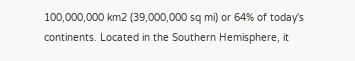100,000,000 km2 (39,000,000 sq mi) or 64% of today's continents. Located in the Southern Hemisphere, it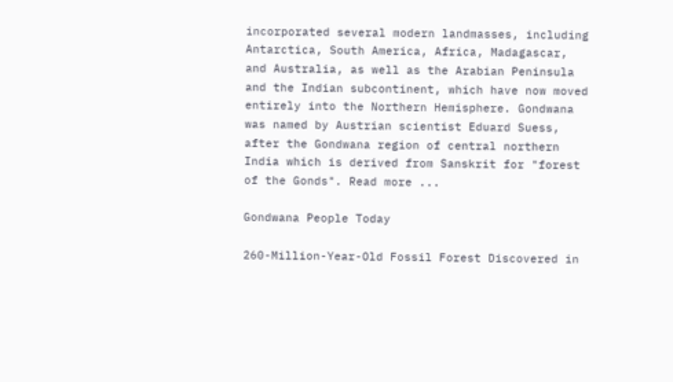incorporated several modern landmasses, including Antarctica, South America, Africa, Madagascar, and Australia, as well as the Arabian Peninsula and the Indian subcontinent, which have now moved entirely into the Northern Hemisphere. Gondwana was named by Austrian scientist Eduard Suess, after the Gondwana region of central northern India which is derived from Sanskrit for "forest of the Gonds". Read more ...

Gondwana People Today

260-Million-Year-Old Fossil Forest Discovered in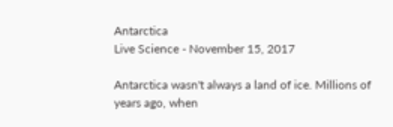Antarctica
Live Science - November 15, 2017

Antarctica wasn't always a land of ice. Millions of years ago, when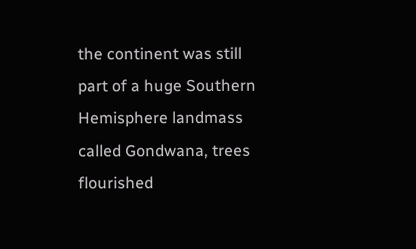the continent was still part of a huge Southern Hemisphere landmass called Gondwana, trees flourished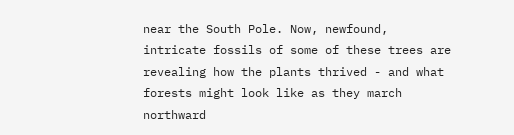near the South Pole. Now, newfound, intricate fossils of some of these trees are revealing how the plants thrived - and what forests might look like as they march northward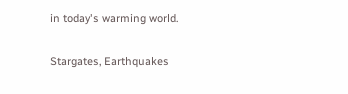in today's warming world.

Stargates, Earthquakes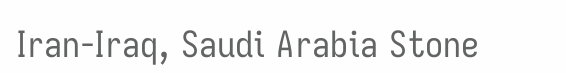Iran-Iraq, Saudi Arabia Stone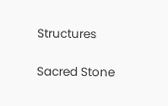Structures

Sacred Stone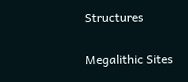Structures

Megalithic Sites